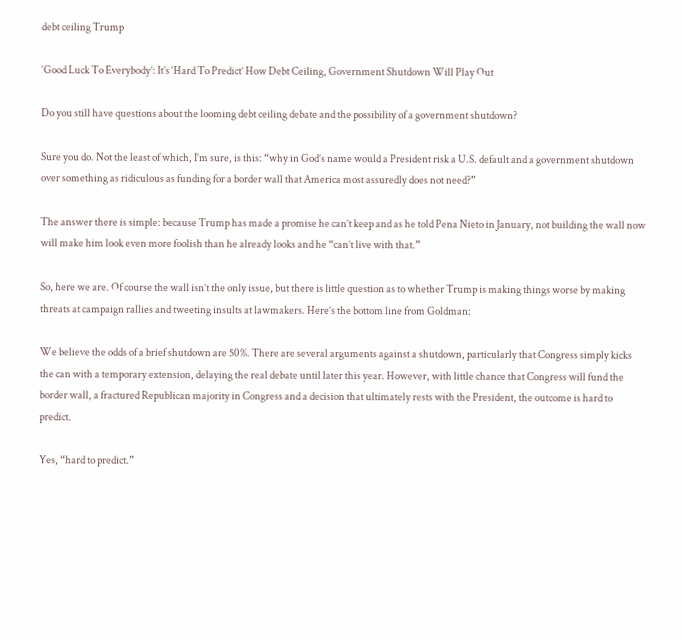debt ceiling Trump

‘Good Luck To Everybody’: It’s ‘Hard To Predict’ How Debt Ceiling, Government Shutdown Will Play Out

Do you still have questions about the looming debt ceiling debate and the possibility of a government shutdown?

Sure you do. Not the least of which, I’m sure, is this: “why in God’s name would a President risk a U.S. default and a government shutdown over something as ridiculous as funding for a border wall that America most assuredly does not need?”

The answer there is simple: because Trump has made a promise he can’t keep and as he told Pena Nieto in January, not building the wall now will make him look even more foolish than he already looks and he “can’t live with that.”

So, here we are. Of course the wall isn’t the only issue, but there is little question as to whether Trump is making things worse by making threats at campaign rallies and tweeting insults at lawmakers. Here’s the bottom line from Goldman:

We believe the odds of a brief shutdown are 50%. There are several arguments against a shutdown, particularly that Congress simply kicks the can with a temporary extension, delaying the real debate until later this year. However, with little chance that Congress will fund the border wall, a fractured Republican majority in Congress and a decision that ultimately rests with the President, the outcome is hard to predict.

Yes, “hard to predict.”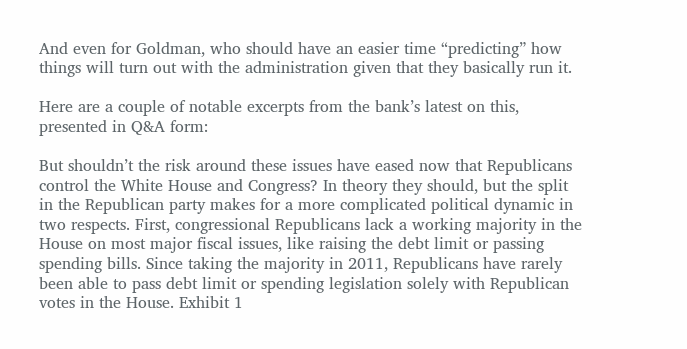And even for Goldman, who should have an easier time “predicting” how things will turn out with the administration given that they basically run it.

Here are a couple of notable excerpts from the bank’s latest on this, presented in Q&A form:

But shouldn’t the risk around these issues have eased now that Republicans control the White House and Congress? In theory they should, but the split in the Republican party makes for a more complicated political dynamic in two respects. First, congressional Republicans lack a working majority in the House on most major fiscal issues, like raising the debt limit or passing spending bills. Since taking the majority in 2011, Republicans have rarely been able to pass debt limit or spending legislation solely with Republican votes in the House. Exhibit 1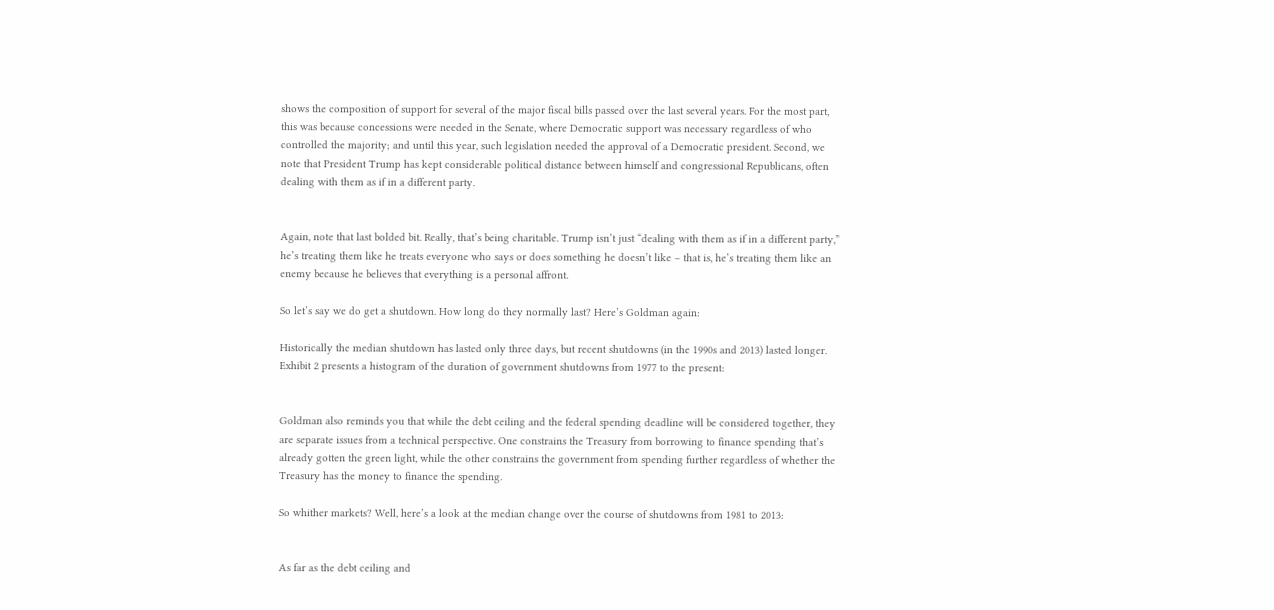shows the composition of support for several of the major fiscal bills passed over the last several years. For the most part, this was because concessions were needed in the Senate, where Democratic support was necessary regardless of who controlled the majority; and until this year, such legislation needed the approval of a Democratic president. Second, we note that President Trump has kept considerable political distance between himself and congressional Republicans, often dealing with them as if in a different party.


Again, note that last bolded bit. Really, that’s being charitable. Trump isn’t just “dealing with them as if in a different party,” he’s treating them like he treats everyone who says or does something he doesn’t like – that is, he’s treating them like an enemy because he believes that everything is a personal affront.

So let’s say we do get a shutdown. How long do they normally last? Here’s Goldman again:

Historically the median shutdown has lasted only three days, but recent shutdowns (in the 1990s and 2013) lasted longer. Exhibit 2 presents a histogram of the duration of government shutdowns from 1977 to the present:


Goldman also reminds you that while the debt ceiling and the federal spending deadline will be considered together, they are separate issues from a technical perspective. One constrains the Treasury from borrowing to finance spending that’s already gotten the green light, while the other constrains the government from spending further regardless of whether the Treasury has the money to finance the spending.

So whither markets? Well, here’s a look at the median change over the course of shutdowns from 1981 to 2013:


As far as the debt ceiling and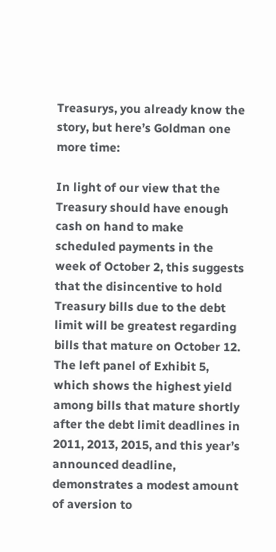Treasurys, you already know the story, but here’s Goldman one more time:

In light of our view that the Treasury should have enough cash on hand to make scheduled payments in the week of October 2, this suggests that the disincentive to hold Treasury bills due to the debt limit will be greatest regarding bills that mature on October 12. The left panel of Exhibit 5, which shows the highest yield among bills that mature shortly after the debt limit deadlines in 2011, 2013, 2015, and this year’s announced deadline, demonstrates a modest amount of aversion to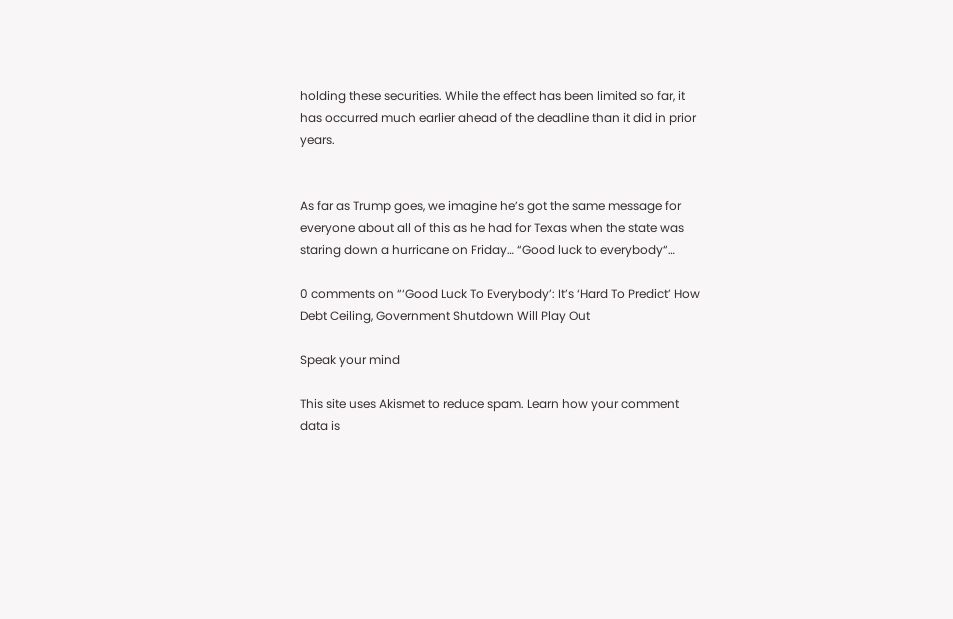holding these securities. While the effect has been limited so far, it has occurred much earlier ahead of the deadline than it did in prior years.


As far as Trump goes, we imagine he’s got the same message for everyone about all of this as he had for Texas when the state was staring down a hurricane on Friday… “Good luck to everybody“…

0 comments on “‘Good Luck To Everybody’: It’s ‘Hard To Predict’ How Debt Ceiling, Government Shutdown Will Play Out

Speak your mind

This site uses Akismet to reduce spam. Learn how your comment data is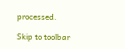processed.

Skip to toolbar